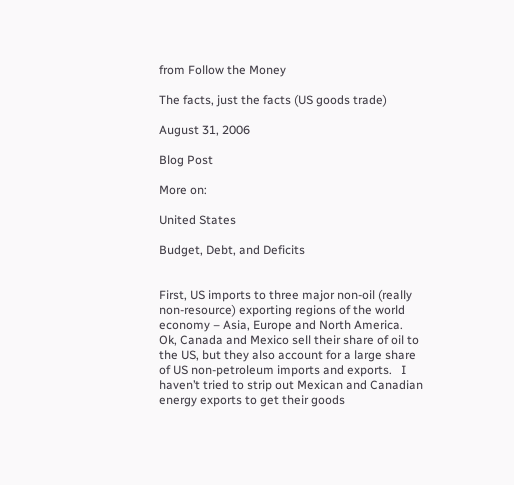from Follow the Money

The facts, just the facts (US goods trade)

August 31, 2006

Blog Post

More on:

United States

Budget, Debt, and Deficits


First, US imports to three major non-oil (really non-resource) exporting regions of the world economy – Asia, Europe and North America.  Ok, Canada and Mexico sell their share of oil to the US, but they also account for a large share of US non-petroleum imports and exports.   I haven’t tried to strip out Mexican and Canadian energy exports to get their goods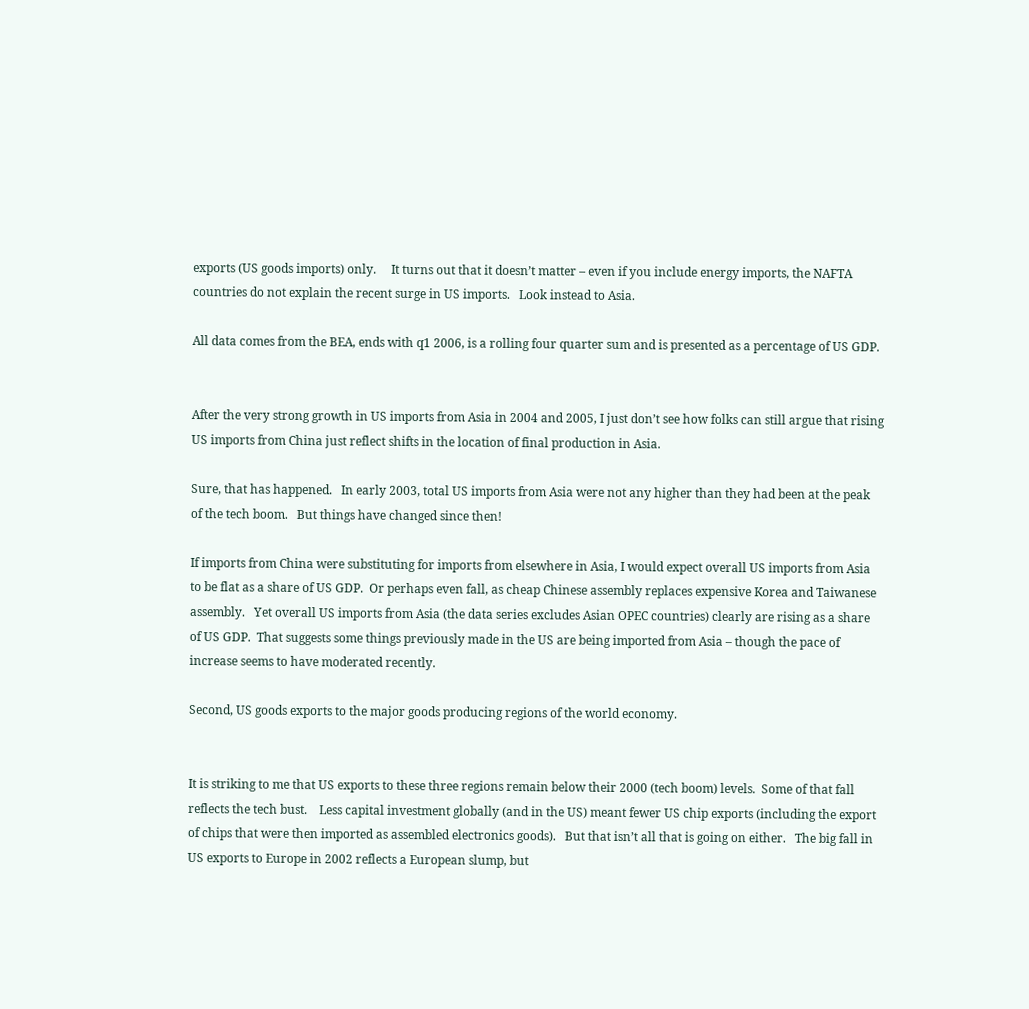exports (US goods imports) only.     It turns out that it doesn’t matter – even if you include energy imports, the NAFTA countries do not explain the recent surge in US imports.   Look instead to Asia.

All data comes from the BEA, ends with q1 2006, is a rolling four quarter sum and is presented as a percentage of US GDP.


After the very strong growth in US imports from Asia in 2004 and 2005, I just don’t see how folks can still argue that rising US imports from China just reflect shifts in the location of final production in Asia.

Sure, that has happened.   In early 2003, total US imports from Asia were not any higher than they had been at the peak of the tech boom.   But things have changed since then!

If imports from China were substituting for imports from elsewhere in Asia, I would expect overall US imports from Asia to be flat as a share of US GDP.  Or perhaps even fall, as cheap Chinese assembly replaces expensive Korea and Taiwanese assembly.   Yet overall US imports from Asia (the data series excludes Asian OPEC countries) clearly are rising as a share of US GDP.  That suggests some things previously made in the US are being imported from Asia – though the pace of increase seems to have moderated recently.

Second, US goods exports to the major goods producing regions of the world economy.


It is striking to me that US exports to these three regions remain below their 2000 (tech boom) levels.  Some of that fall reflects the tech bust.    Less capital investment globally (and in the US) meant fewer US chip exports (including the export of chips that were then imported as assembled electronics goods).   But that isn’t all that is going on either.   The big fall in US exports to Europe in 2002 reflects a European slump, but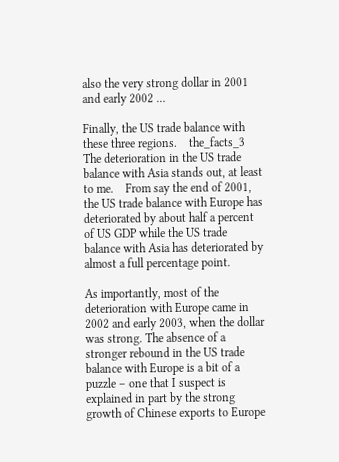also the very strong dollar in 2001 and early 2002 …

Finally, the US trade balance with these three regions.    the_facts_3
The deterioration in the US trade balance with Asia stands out, at least to me.    From say the end of 2001, the US trade balance with Europe has deteriorated by about half a percent of US GDP while the US trade balance with Asia has deteriorated by almost a full percentage point.

As importantly, most of the deterioration with Europe came in 2002 and early 2003, when the dollar was strong. The absence of a stronger rebound in the US trade balance with Europe is a bit of a puzzle – one that I suspect is explained in part by the strong growth of Chinese exports to Europe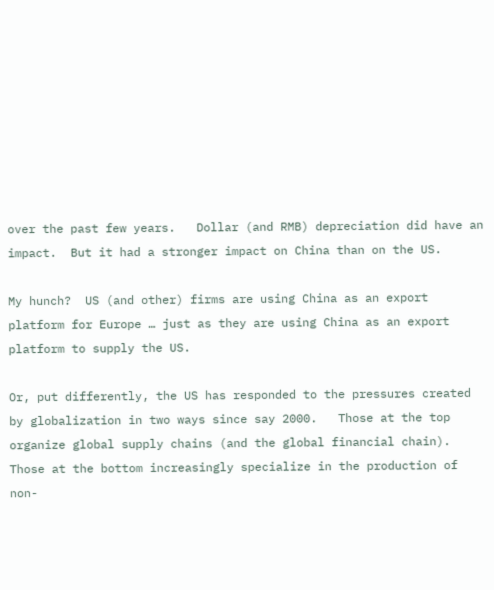over the past few years.   Dollar (and RMB) depreciation did have an impact.  But it had a stronger impact on China than on the US.

My hunch?  US (and other) firms are using China as an export platform for Europe … just as they are using China as an export platform to supply the US.

Or, put differently, the US has responded to the pressures created by globalization in two ways since say 2000.   Those at the top organize global supply chains (and the global financial chain).   Those at the bottom increasingly specialize in the production of non-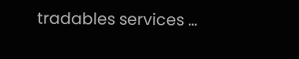tradables services …